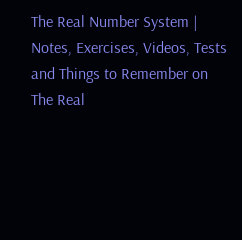The Real Number System |
Notes, Exercises, Videos, Tests and Things to Remember on The Real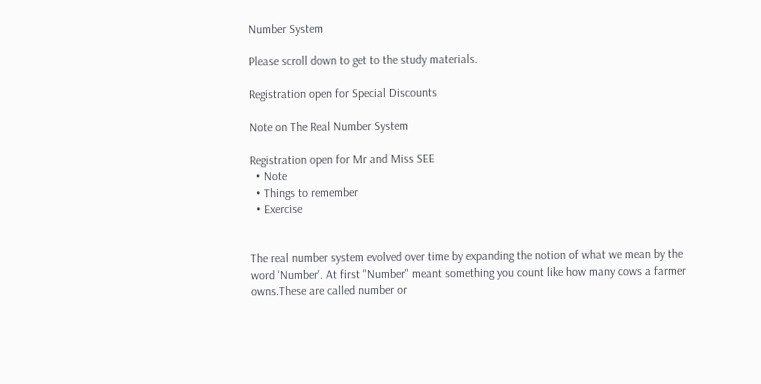Number System

Please scroll down to get to the study materials.

Registration open for Special Discounts

Note on The Real Number System

Registration open for Mr and Miss SEE
  • Note
  • Things to remember
  • Exercise


The real number system evolved over time by expanding the notion of what we mean by the word 'Number'. At first "Number" meant something you count like how many cows a farmer owns.These are called number or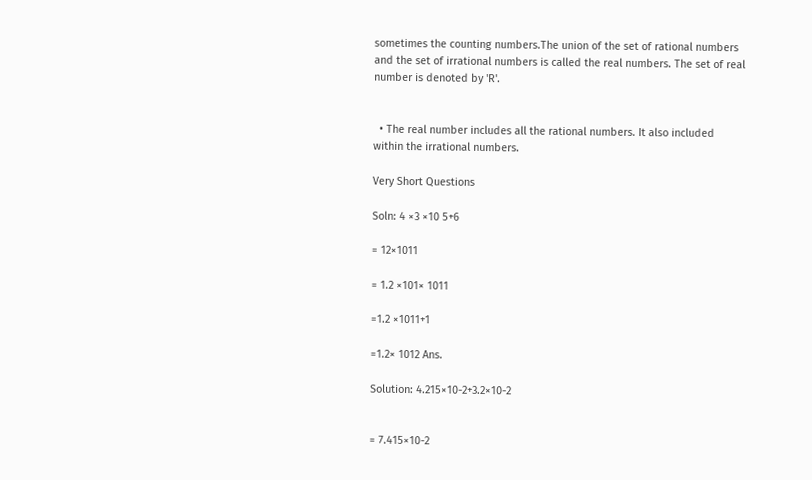sometimes the counting numbers.The union of the set of rational numbers and the set of irrational numbers is called the real numbers. The set of real number is denoted by 'R'.


  • The real number includes all the rational numbers. It also included within the irrational numbers.

Very Short Questions

Soln: 4 ×3 ×10 5+6

= 12×1011

= 1.2 ×101× 1011

=1.2 ×1011+1

=1.2× 1012 Ans.

Solution: 4.215×10-2+3.2×10-2


= 7.415×10-2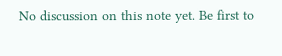No discussion on this note yet. Be first to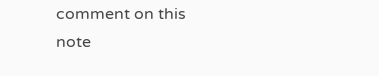comment on this note